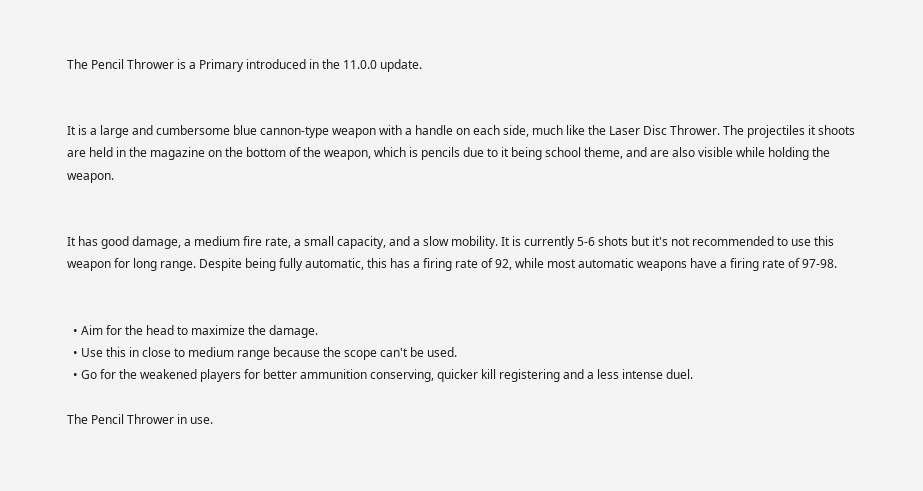The Pencil Thrower is a Primary introduced in the 11.0.0 update.


It is a large and cumbersome blue cannon-type weapon with a handle on each side, much like the Laser Disc Thrower. The projectiles it shoots are held in the magazine on the bottom of the weapon, which is pencils due to it being school theme, and are also visible while holding the weapon.


It has good damage, a medium fire rate, a small capacity, and a slow mobility. It is currently 5-6 shots but it's not recommended to use this weapon for long range. Despite being fully automatic, this has a firing rate of 92, while most automatic weapons have a firing rate of 97-98.


  • Aim for the head to maximize the damage.
  • Use this in close to medium range because the scope can't be used.
  • Go for the weakened players for better ammunition conserving, quicker kill registering and a less intense duel.

The Pencil Thrower in use.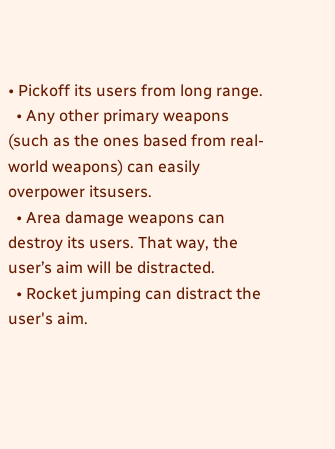• Pickoff its users from long range.
  • Any other primary weapons (such as the ones based from real-world weapons) can easily overpower itsusers.
  • Area damage weapons can destroy its users. That way, the user’s aim will be distracted.
  • Rocket jumping can distract the user's aim.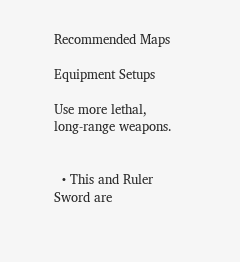Recommended Maps

Equipment Setups

Use more lethal, long-range weapons.


  • This and Ruler Sword are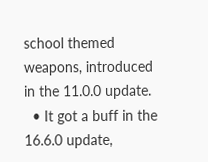school themed weapons, introduced in the 11.0.0 update.
  • It got a buff in the 16.6.0 update,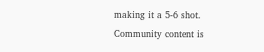making it a 5-6 shot.
Community content is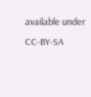available under CC-BY-SA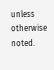unless otherwise noted.